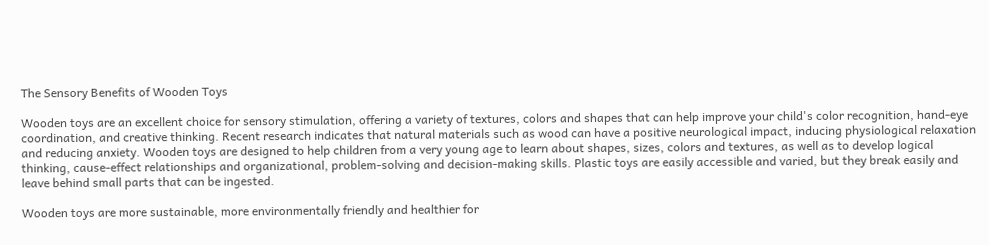The Sensory Benefits of Wooden Toys

Wooden toys are an excellent choice for sensory stimulation, offering a variety of textures, colors and shapes that can help improve your child's color recognition, hand-eye coordination, and creative thinking. Recent research indicates that natural materials such as wood can have a positive neurological impact, inducing physiological relaxation and reducing anxiety. Wooden toys are designed to help children from a very young age to learn about shapes, sizes, colors and textures, as well as to develop logical thinking, cause-effect relationships and organizational, problem-solving and decision-making skills. Plastic toys are easily accessible and varied, but they break easily and leave behind small parts that can be ingested.

Wooden toys are more sustainable, more environmentally friendly and healthier for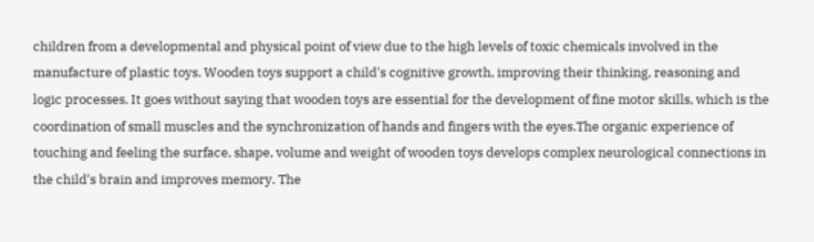children from a developmental and physical point of view due to the high levels of toxic chemicals involved in the manufacture of plastic toys. Wooden toys support a child's cognitive growth, improving their thinking, reasoning and logic processes. It goes without saying that wooden toys are essential for the development of fine motor skills, which is the coordination of small muscles and the synchronization of hands and fingers with the eyes.The organic experience of touching and feeling the surface, shape, volume and weight of wooden toys develops complex neurological connections in the child's brain and improves memory. The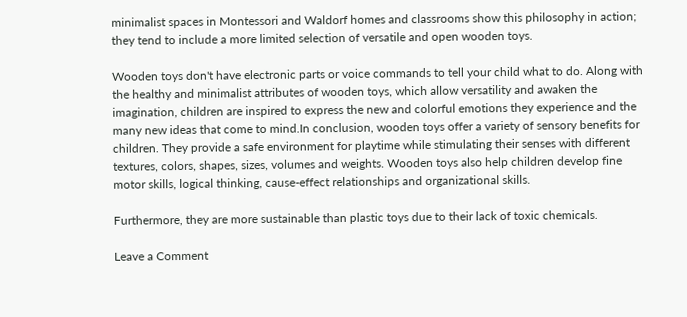minimalist spaces in Montessori and Waldorf homes and classrooms show this philosophy in action; they tend to include a more limited selection of versatile and open wooden toys.

Wooden toys don't have electronic parts or voice commands to tell your child what to do. Along with the healthy and minimalist attributes of wooden toys, which allow versatility and awaken the imagination, children are inspired to express the new and colorful emotions they experience and the many new ideas that come to mind.In conclusion, wooden toys offer a variety of sensory benefits for children. They provide a safe environment for playtime while stimulating their senses with different textures, colors, shapes, sizes, volumes and weights. Wooden toys also help children develop fine motor skills, logical thinking, cause-effect relationships and organizational skills.

Furthermore, they are more sustainable than plastic toys due to their lack of toxic chemicals.

Leave a Comment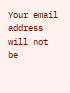Your email address will not be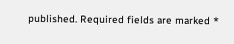published. Required fields are marked *